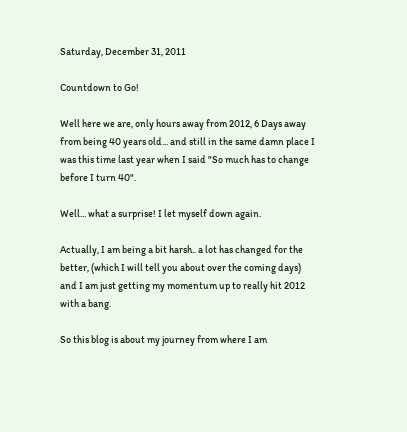Saturday, December 31, 2011

Countdown to Go!

Well here we are, only hours away from 2012, 6 Days away from being 40 years old... and still in the same damn place I was this time last year when I said "So much has to change before I turn 40".

Well... what a surprise! I let myself down again.

Actually, I am being a bit harsh.. a lot has changed for the better, (which I will tell you about over the coming days) and I am just getting my momentum up to really hit 2012 with a bang.

So this blog is about my journey from where I am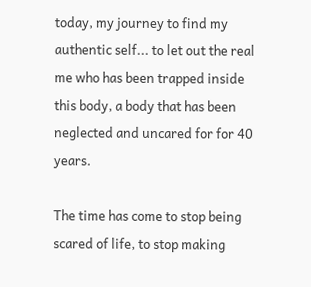today, my journey to find my authentic self... to let out the real me who has been trapped inside this body, a body that has been neglected and uncared for for 40 years.

The time has come to stop being scared of life, to stop making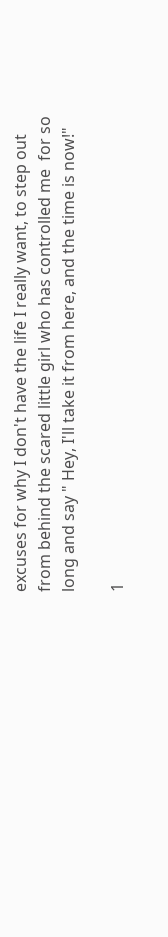excuses for why I don't have the life I really want, to step out from behind the scared little girl who has controlled me  for so long and say " Hey, I'll take it from here, and the time is now!"

1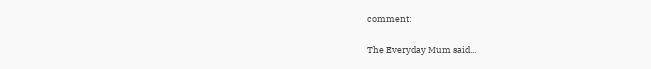comment:

The Everyday Mum said...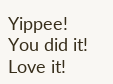Yippee! You did it! Love it!